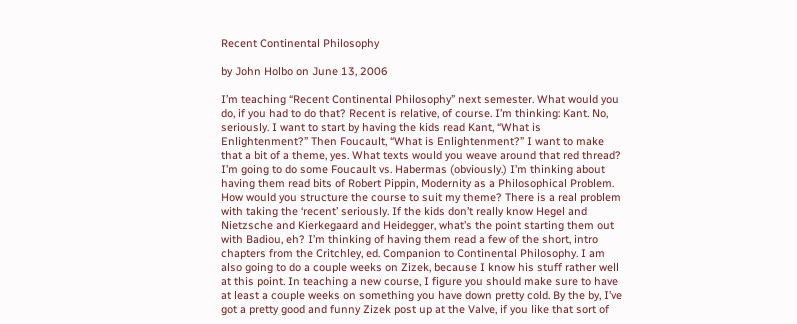Recent Continental Philosophy

by John Holbo on June 13, 2006

I’m teaching “Recent Continental Philosophy” next semester. What would you do, if you had to do that? Recent is relative, of course. I’m thinking: Kant. No, seriously. I want to start by having the kids read Kant, “What is Enlightenment?” Then Foucault, “What is Enlightenment?” I want to make that a bit of a theme, yes. What texts would you weave around that red thread? I’m going to do some Foucault vs. Habermas (obviously.) I’m thinking about having them read bits of Robert Pippin, Modernity as a Philosophical Problem. How would you structure the course to suit my theme? There is a real problem with taking the ‘recent’ seriously. If the kids don’t really know Hegel and Nietzsche and Kierkegaard and Heidegger, what’s the point starting them out with Badiou, eh? I’m thinking of having them read a few of the short, intro chapters from the Critchley, ed. Companion to Continental Philosophy. I am also going to do a couple weeks on Zizek, because I know his stuff rather well at this point. In teaching a new course, I figure you should make sure to have at least a couple weeks on something you have down pretty cold. By the by, I’ve got a pretty good and funny Zizek post up at the Valve, if you like that sort of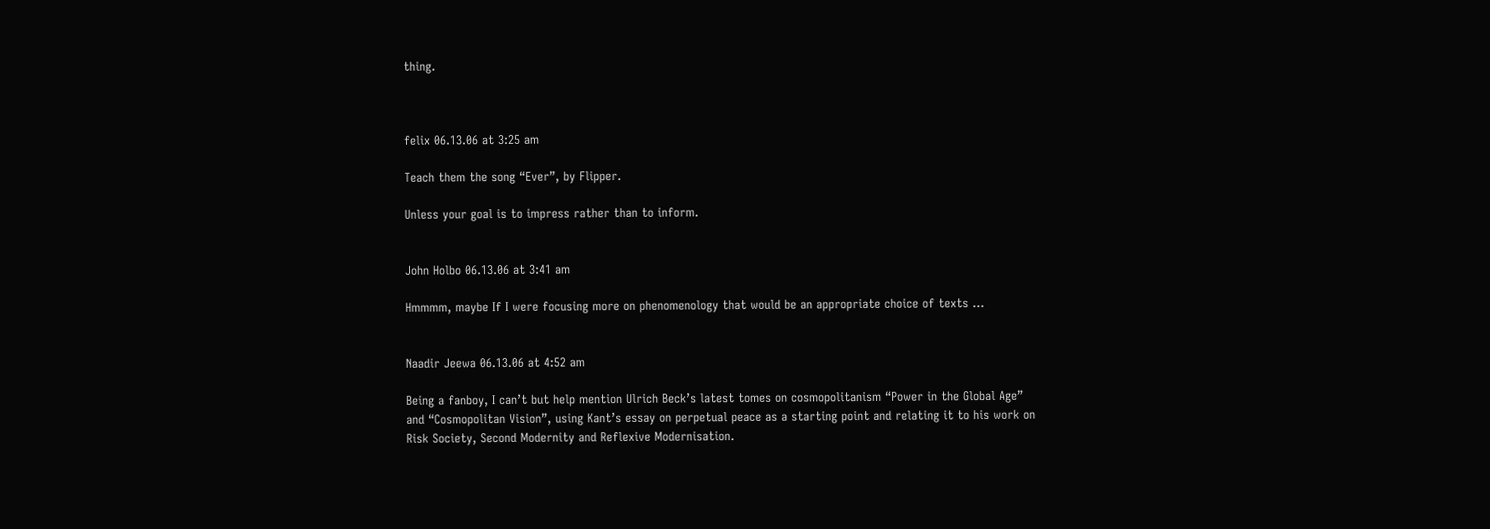thing.



felix 06.13.06 at 3:25 am

Teach them the song “Ever”, by Flipper.

Unless your goal is to impress rather than to inform.


John Holbo 06.13.06 at 3:41 am

Hmmmm, maybe If I were focusing more on phenomenology that would be an appropriate choice of texts …


Naadir Jeewa 06.13.06 at 4:52 am

Being a fanboy, I can’t but help mention Ulrich Beck’s latest tomes on cosmopolitanism “Power in the Global Age” and “Cosmopolitan Vision”, using Kant’s essay on perpetual peace as a starting point and relating it to his work on Risk Society, Second Modernity and Reflexive Modernisation.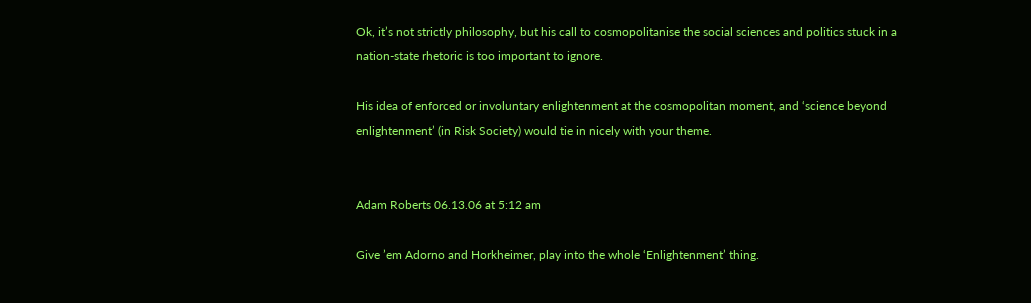Ok, it’s not strictly philosophy, but his call to cosmopolitanise the social sciences and politics stuck in a nation-state rhetoric is too important to ignore.

His idea of enforced or involuntary enlightenment at the cosmopolitan moment, and ‘science beyond enlightenment’ (in Risk Society) would tie in nicely with your theme.


Adam Roberts 06.13.06 at 5:12 am

Give ’em Adorno and Horkheimer, play into the whole ‘Enlightenment’ thing.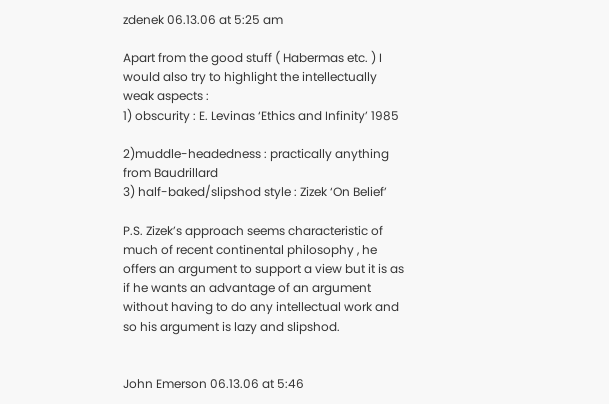zdenek 06.13.06 at 5:25 am

Apart from the good stuff ( Habermas etc. ) I would also try to highlight the intellectually weak aspects :
1) obscurity : E. Levinas ‘Ethics and Infinity’ 1985

2)muddle-headedness : practically anything from Baudrillard
3) half-baked/slipshod style : Zizek ‘On Belief’

P.S. Zizek’s approach seems characteristic of much of recent continental philosophy , he offers an argument to support a view but it is as if he wants an advantage of an argument without having to do any intellectual work and so his argument is lazy and slipshod.


John Emerson 06.13.06 at 5:46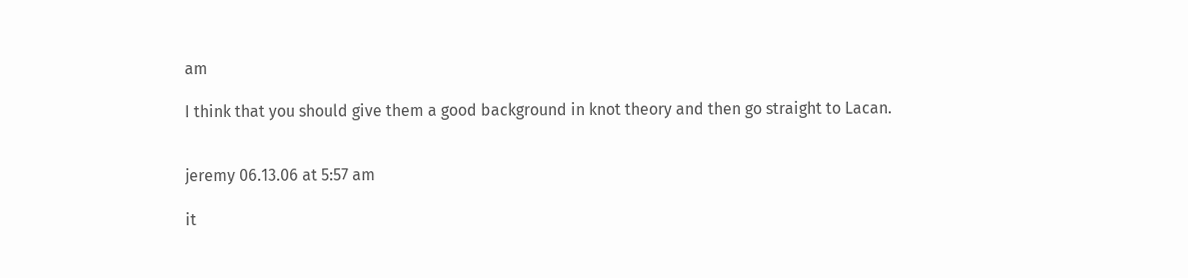am

I think that you should give them a good background in knot theory and then go straight to Lacan.


jeremy 06.13.06 at 5:57 am

it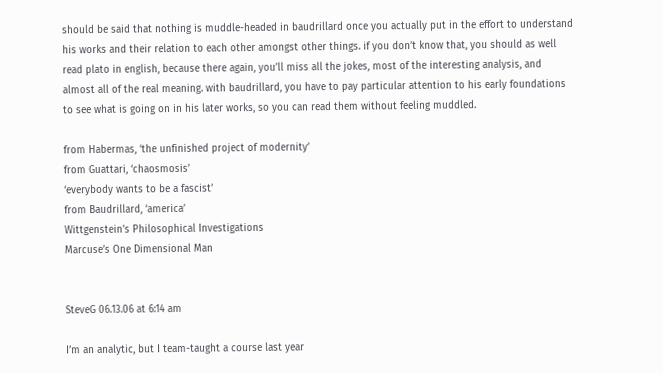should be said that nothing is muddle-headed in baudrillard once you actually put in the effort to understand his works and their relation to each other amongst other things. if you don’t know that, you should as well read plato in english, because there again, you’ll miss all the jokes, most of the interesting analysis, and almost all of the real meaning. with baudrillard, you have to pay particular attention to his early foundations to see what is going on in his later works, so you can read them without feeling muddled.

from Habermas, ‘the unfinished project of modernity’
from Guattari, ‘chaosmosis’
‘everybody wants to be a fascist’
from Baudrillard, ‘america’
Wittgenstein’s Philosophical Investigations
Marcuse’s One Dimensional Man


SteveG 06.13.06 at 6:14 am

I’m an analytic, but I team-taught a course last year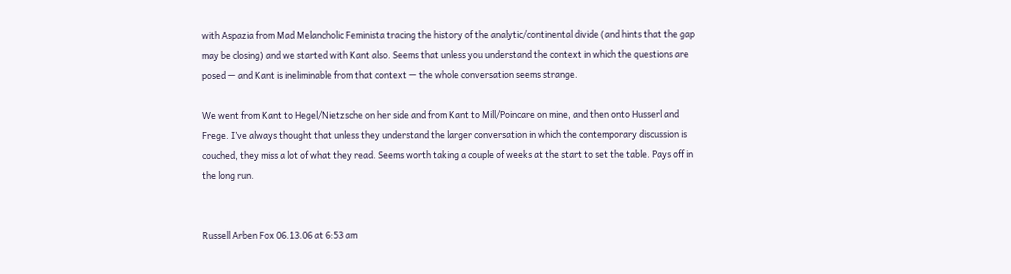with Aspazia from Mad Melancholic Feminista tracing the history of the analytic/continental divide (and hints that the gap may be closing) and we started with Kant also. Seems that unless you understand the context in which the questions are posed — and Kant is ineliminable from that context — the whole conversation seems strange.

We went from Kant to Hegel/Nietzsche on her side and from Kant to Mill/Poincare on mine, and then onto Husserl and Frege. I’ve always thought that unless they understand the larger conversation in which the contemporary discussion is couched, they miss a lot of what they read. Seems worth taking a couple of weeks at the start to set the table. Pays off in the long run.


Russell Arben Fox 06.13.06 at 6:53 am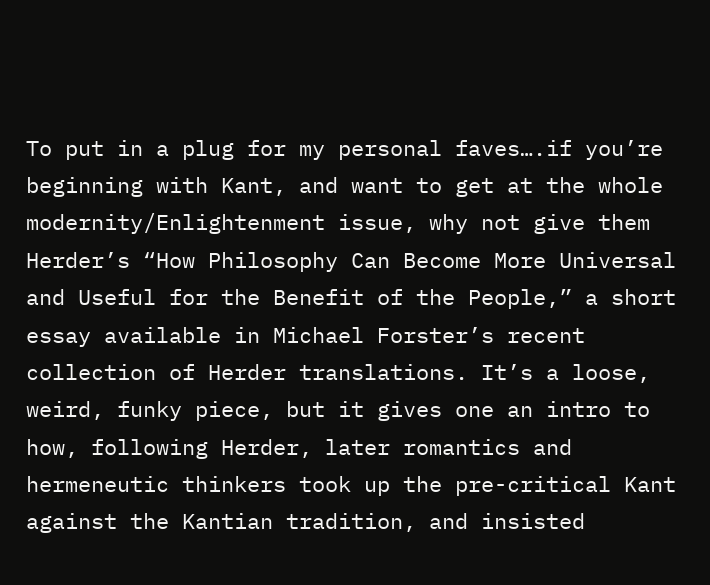To put in a plug for my personal faves….if you’re beginning with Kant, and want to get at the whole modernity/Enlightenment issue, why not give them Herder’s “How Philosophy Can Become More Universal and Useful for the Benefit of the People,” a short essay available in Michael Forster’s recent collection of Herder translations. It’s a loose, weird, funky piece, but it gives one an intro to how, following Herder, later romantics and hermeneutic thinkers took up the pre-critical Kant against the Kantian tradition, and insisted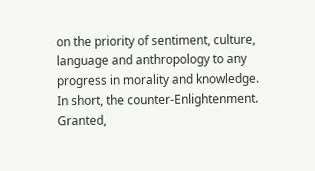on the priority of sentiment, culture, language and anthropology to any progress in morality and knowledge. In short, the counter-Enlightenment. Granted,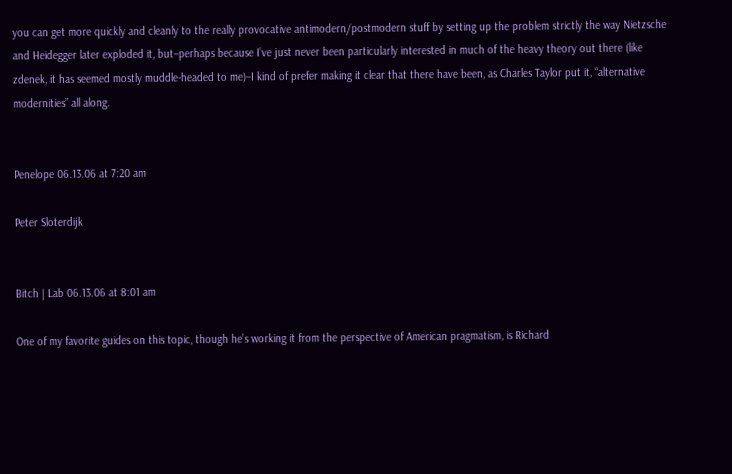you can get more quickly and cleanly to the really provocative antimodern/postmodern stuff by setting up the problem strictly the way Nietzsche and Heidegger later exploded it, but–perhaps because I’ve just never been particularly interested in much of the heavy theory out there (like zdenek, it has seemed mostly muddle-headed to me)–I kind of prefer making it clear that there have been, as Charles Taylor put it, “alternative modernities” all along.


Penelope 06.13.06 at 7:20 am

Peter Sloterdijk


Bitch | Lab 06.13.06 at 8:01 am

One of my favorite guides on this topic, though he’s working it from the perspective of American pragmatism, is Richard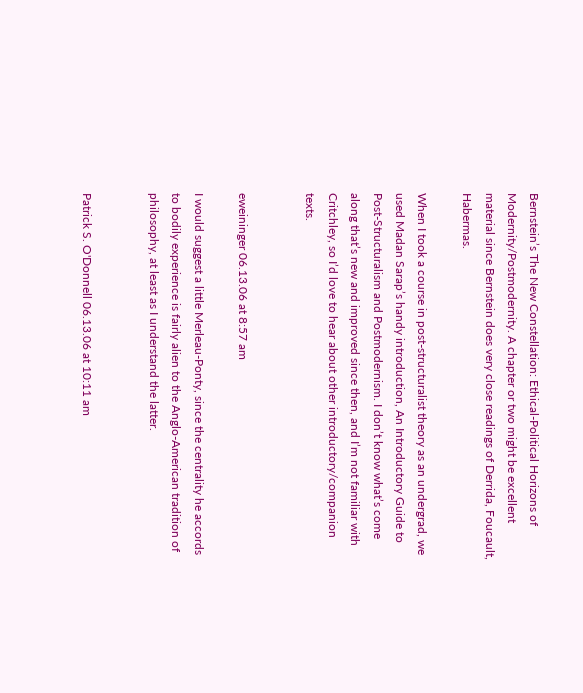Bernstein’s The New Constellation: Ethical-Political Horizons of Modernity/Postmodernity. A chapter or two might be excellent material since Bernstein does very close readings of Derrida, Foucault, Habermas.

When I took a course in post-structuralist theory as an undergrad, we used Madan Sarap’s handy introduction, An Introductory Guide to Post-Structuralism and Postmodernism. I don’t know what’s come along that’s new and improved since then, and I’m not familiar with Critchley, so I’d love to hear about other introductory/companion texts.


eweininger 06.13.06 at 8:57 am

I would suggest a little Merleau-Ponty, since the centrality he accords to bodily experience is fairly alien to the Anglo-American tradition of philosophy, at least as I understand the latter.


Patrick S. O'Donnell 06.13.06 at 10:11 am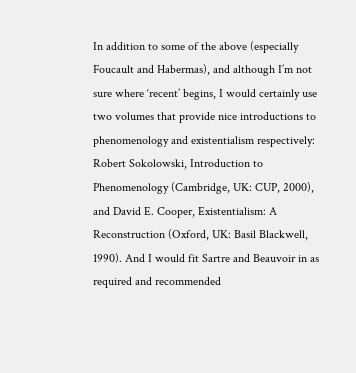In addition to some of the above (especially Foucault and Habermas), and although I’m not sure where ‘recent’ begins, I would certainly use two volumes that provide nice introductions to phenomenology and existentialism respectively: Robert Sokolowski, Introduction to Phenomenology (Cambridge, UK: CUP, 2000), and David E. Cooper, Existentialism: A Reconstruction (Oxford, UK: Basil Blackwell, 1990). And I would fit Sartre and Beauvoir in as required and recommended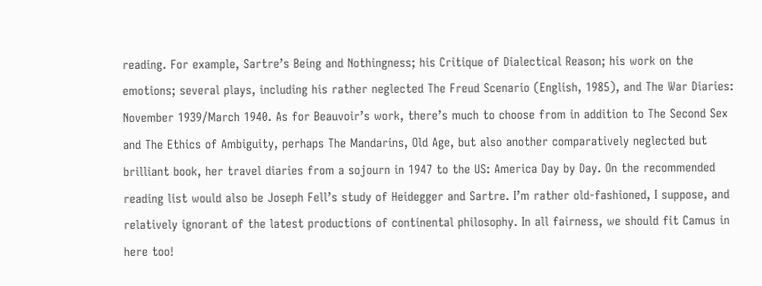reading. For example, Sartre’s Being and Nothingness; his Critique of Dialectical Reason; his work on the emotions; several plays, including his rather neglected The Freud Scenario (English, 1985), and The War Diaries: November 1939/March 1940. As for Beauvoir’s work, there’s much to choose from in addition to The Second Sex and The Ethics of Ambiguity, perhaps The Mandarins, Old Age, but also another comparatively neglected but brilliant book, her travel diaries from a sojourn in 1947 to the US: America Day by Day. On the recommended reading list would also be Joseph Fell’s study of Heidegger and Sartre. I’m rather old-fashioned, I suppose, and relatively ignorant of the latest productions of continental philosophy. In all fairness, we should fit Camus in here too!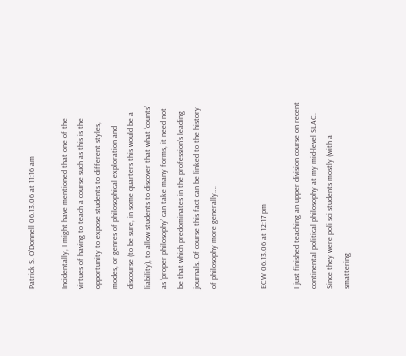Patrick S. O'Donnell 06.13.06 at 11:16 am

Incidentally, I might have mentioned that one of the virtues of having to teach a course such as this is the opportunity to expose students to different styles, modes, or genres of philosophical exploration and discourse (to be sure, in some quarters this would be a liability), to allow students to discover that what ‘counts’ as ‘proper philosophy’ can take many forms, it need not be that which predominates in the profession’s leading journals. Of course this fact can be linked to the history of philosophy more generally….


ECW 06.13.06 at 12:17 pm

I just finished teaching an upper division course on recent continental political philosophy at my mid-level SLAC. Since they were poli sci students mostly (with a smattering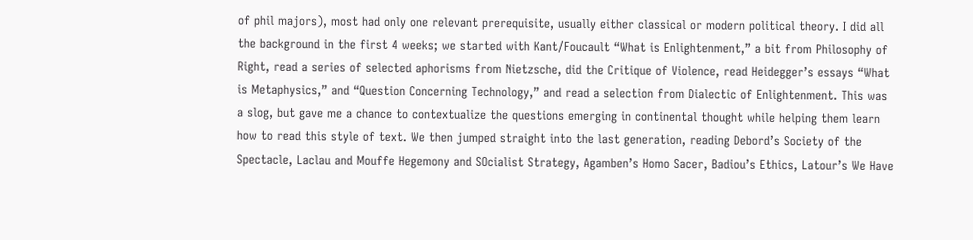of phil majors), most had only one relevant prerequisite, usually either classical or modern political theory. I did all the background in the first 4 weeks; we started with Kant/Foucault “What is Enlightenment,” a bit from Philosophy of Right, read a series of selected aphorisms from Nietzsche, did the Critique of Violence, read Heidegger’s essays “What is Metaphysics,” and “Question Concerning Technology,” and read a selection from Dialectic of Enlightenment. This was a slog, but gave me a chance to contextualize the questions emerging in continental thought while helping them learn how to read this style of text. We then jumped straight into the last generation, reading Debord’s Society of the Spectacle, Laclau and Mouffe Hegemony and SOcialist Strategy, Agamben’s Homo Sacer, Badiou’s Ethics, Latour’s We Have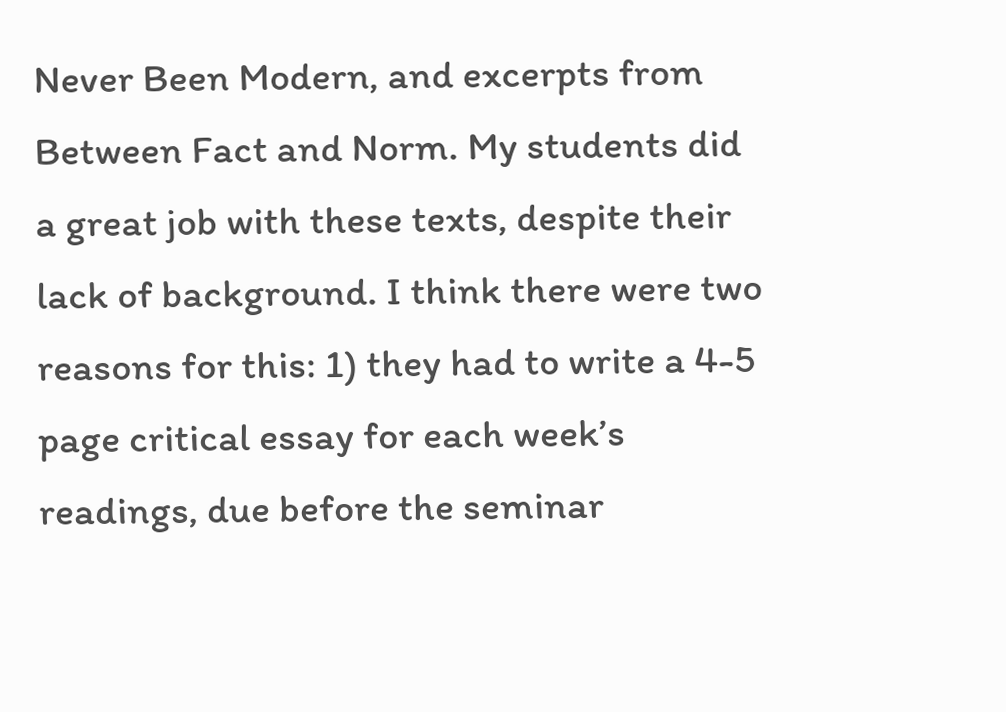Never Been Modern, and excerpts from Between Fact and Norm. My students did a great job with these texts, despite their lack of background. I think there were two reasons for this: 1) they had to write a 4-5 page critical essay for each week’s readings, due before the seminar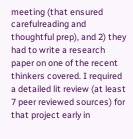meeting (that ensured carefulreading and thoughtful prep), and 2) they had to write a research paper on one of the recent thinkers covered. I required a detailed lit review (at least 7 peer reviewed sources) for that project early in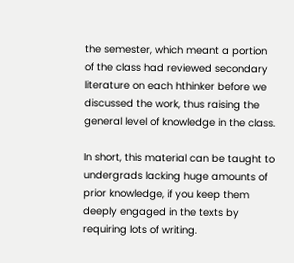the semester, which meant a portion of the class had reviewed secondary literature on each hthinker before we discussed the work, thus raising the general level of knowledge in the class.

In short, this material can be taught to undergrads lacking huge amounts of prior knowledge, if you keep them deeply engaged in the texts by requiring lots of writing.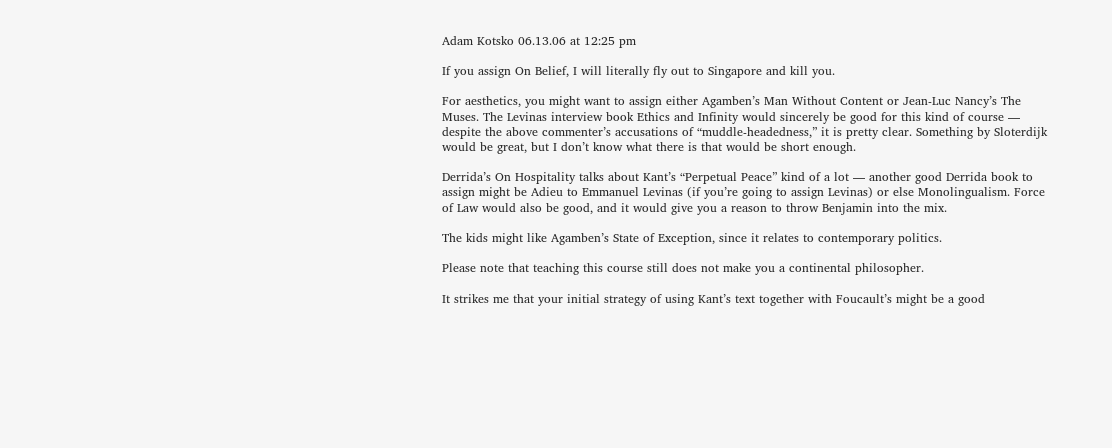Adam Kotsko 06.13.06 at 12:25 pm

If you assign On Belief, I will literally fly out to Singapore and kill you.

For aesthetics, you might want to assign either Agamben’s Man Without Content or Jean-Luc Nancy’s The Muses. The Levinas interview book Ethics and Infinity would sincerely be good for this kind of course — despite the above commenter’s accusations of “muddle-headedness,” it is pretty clear. Something by Sloterdijk would be great, but I don’t know what there is that would be short enough.

Derrida’s On Hospitality talks about Kant’s “Perpetual Peace” kind of a lot — another good Derrida book to assign might be Adieu to Emmanuel Levinas (if you’re going to assign Levinas) or else Monolingualism. Force of Law would also be good, and it would give you a reason to throw Benjamin into the mix.

The kids might like Agamben’s State of Exception, since it relates to contemporary politics.

Please note that teaching this course still does not make you a continental philosopher.

It strikes me that your initial strategy of using Kant’s text together with Foucault’s might be a good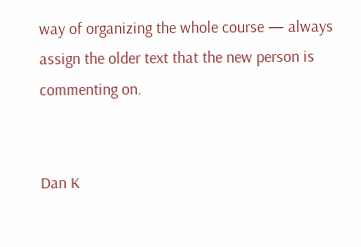way of organizing the whole course — always assign the older text that the new person is commenting on.


Dan K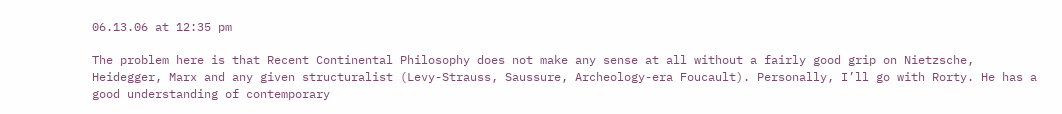06.13.06 at 12:35 pm

The problem here is that Recent Continental Philosophy does not make any sense at all without a fairly good grip on Nietzsche, Heidegger, Marx and any given structuralist (Levy-Strauss, Saussure, Archeology-era Foucault). Personally, I’ll go with Rorty. He has a good understanding of contemporary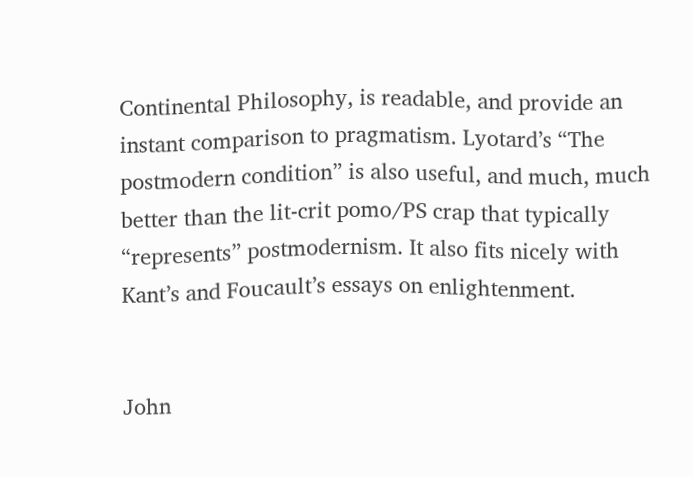Continental Philosophy, is readable, and provide an instant comparison to pragmatism. Lyotard’s “The postmodern condition” is also useful, and much, much better than the lit-crit pomo/PS crap that typically “represents” postmodernism. It also fits nicely with Kant’s and Foucault’s essays on enlightenment.


John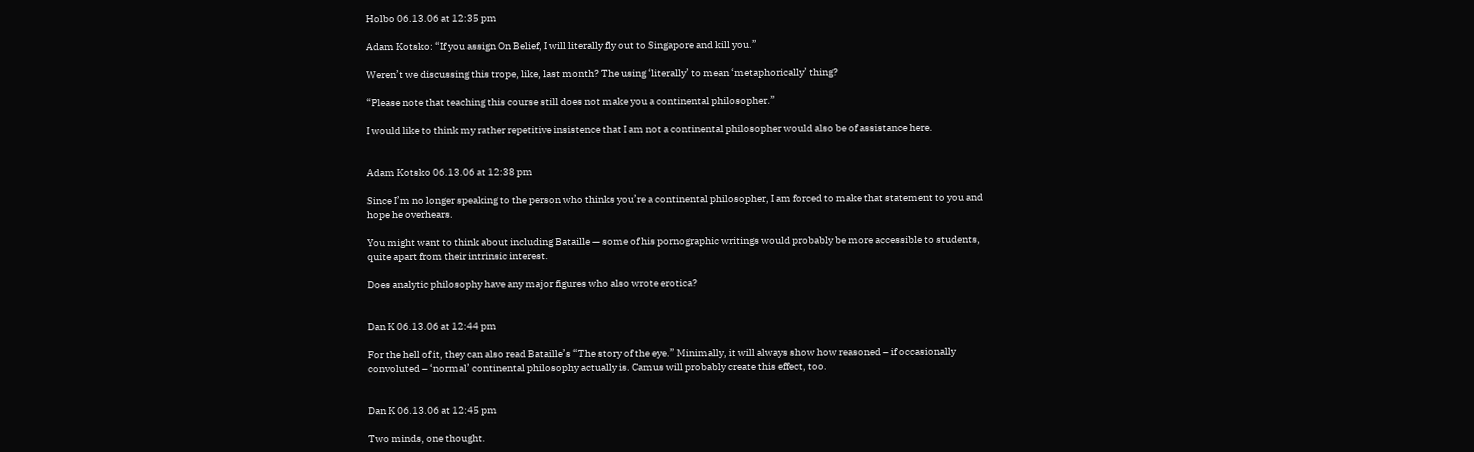Holbo 06.13.06 at 12:35 pm

Adam Kotsko: “If you assign On Belief, I will literally fly out to Singapore and kill you.”

Weren’t we discussing this trope, like, last month? The using ‘literally’ to mean ‘metaphorically’ thing?

“Please note that teaching this course still does not make you a continental philosopher.”

I would like to think my rather repetitive insistence that I am not a continental philosopher would also be of assistance here.


Adam Kotsko 06.13.06 at 12:38 pm

Since I’m no longer speaking to the person who thinks you’re a continental philosopher, I am forced to make that statement to you and hope he overhears.

You might want to think about including Bataille — some of his pornographic writings would probably be more accessible to students, quite apart from their intrinsic interest.

Does analytic philosophy have any major figures who also wrote erotica?


Dan K 06.13.06 at 12:44 pm

For the hell of it, they can also read Bataille’s “The story of the eye.” Minimally, it will always show how reasoned – if occasionally convoluted – ‘normal’ continental philosophy actually is. Camus will probably create this effect, too.


Dan K 06.13.06 at 12:45 pm

Two minds, one thought.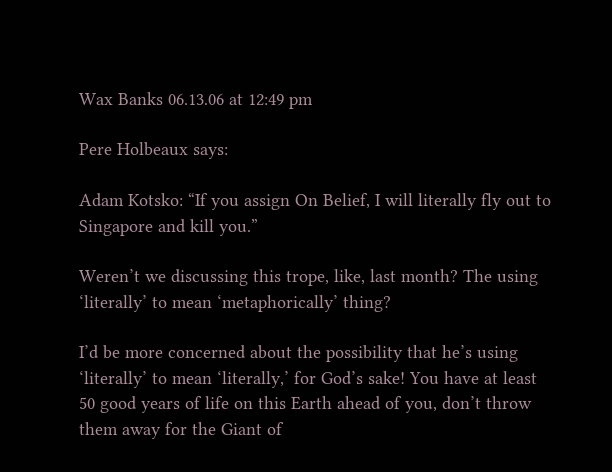Wax Banks 06.13.06 at 12:49 pm

Pere Holbeaux says:

Adam Kotsko: “If you assign On Belief, I will literally fly out to Singapore and kill you.”

Weren’t we discussing this trope, like, last month? The using ‘literally’ to mean ‘metaphorically’ thing?

I’d be more concerned about the possibility that he’s using ‘literally’ to mean ‘literally,’ for God’s sake! You have at least 50 good years of life on this Earth ahead of you, don’t throw them away for the Giant of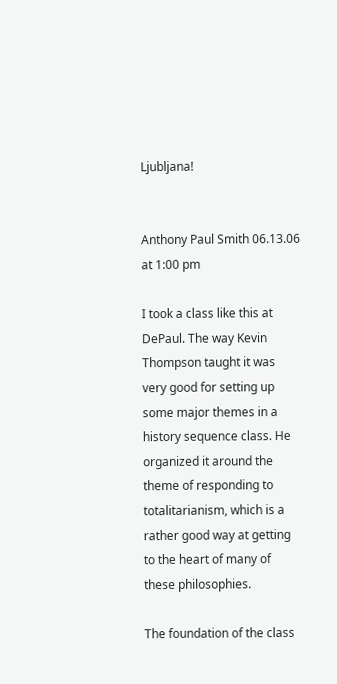Ljubljana!


Anthony Paul Smith 06.13.06 at 1:00 pm

I took a class like this at DePaul. The way Kevin Thompson taught it was very good for setting up some major themes in a history sequence class. He organized it around the theme of responding to totalitarianism, which is a rather good way at getting to the heart of many of these philosophies.

The foundation of the class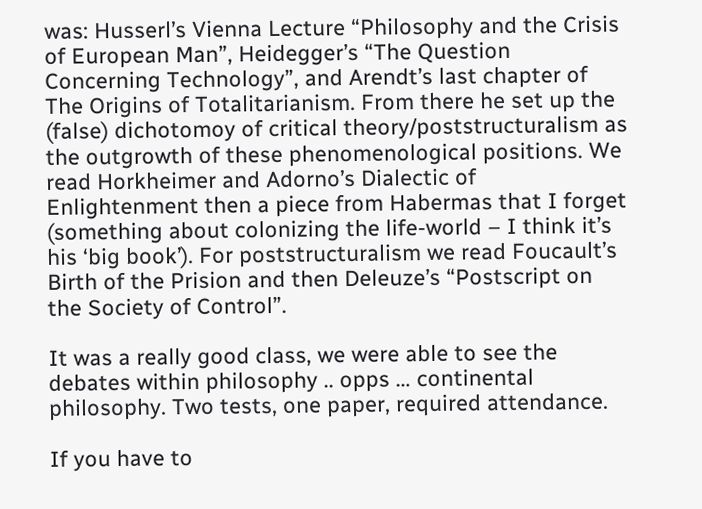was: Husserl’s Vienna Lecture “Philosophy and the Crisis of European Man”, Heidegger’s “The Question Concerning Technology”, and Arendt’s last chapter of The Origins of Totalitarianism. From there he set up the (false) dichotomoy of critical theory/poststructuralism as the outgrowth of these phenomenological positions. We read Horkheimer and Adorno’s Dialectic of Enlightenment then a piece from Habermas that I forget (something about colonizing the life-world – I think it’s his ‘big book’). For poststructuralism we read Foucault’s Birth of the Prision and then Deleuze’s “Postscript on the Society of Control”.

It was a really good class, we were able to see the debates within philosophy .. opps … continental philosophy. Two tests, one paper, required attendance.

If you have to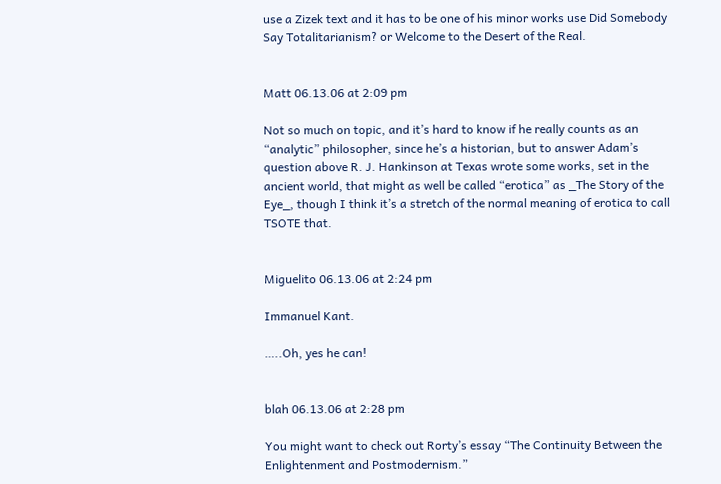use a Zizek text and it has to be one of his minor works use Did Somebody Say Totalitarianism? or Welcome to the Desert of the Real.


Matt 06.13.06 at 2:09 pm

Not so much on topic, and it’s hard to know if he really counts as an “analytic” philosopher, since he’s a historian, but to answer Adam’s question above R. J. Hankinson at Texas wrote some works, set in the ancient world, that might as well be called “erotica” as _The Story of the Eye_, though I think it’s a stretch of the normal meaning of erotica to call TSOTE that.


Miguelito 06.13.06 at 2:24 pm

Immanuel Kant.

…..Oh, yes he can!


blah 06.13.06 at 2:28 pm

You might want to check out Rorty’s essay “The Continuity Between the Enlightenment and Postmodernism.”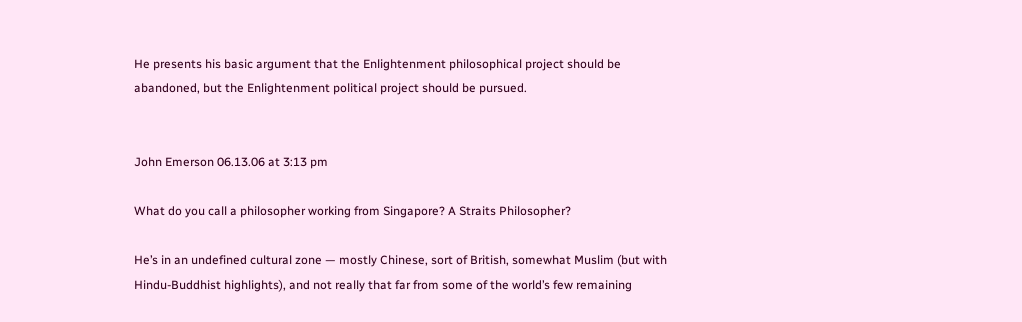He presents his basic argument that the Enlightenment philosophical project should be abandoned, but the Enlightenment political project should be pursued.


John Emerson 06.13.06 at 3:13 pm

What do you call a philosopher working from Singapore? A Straits Philosopher?

He’s in an undefined cultural zone — mostly Chinese, sort of British, somewhat Muslim (but with Hindu-Buddhist highlights), and not really that far from some of the world’s few remaining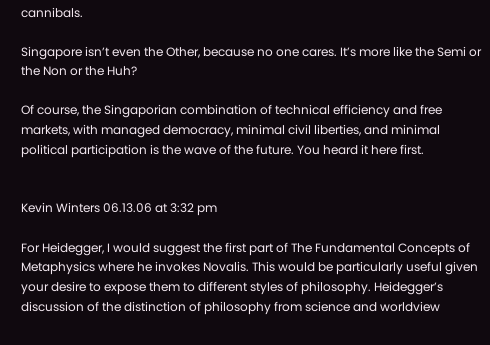cannibals.

Singapore isn’t even the Other, because no one cares. It’s more like the Semi or the Non or the Huh?

Of course, the Singaporian combination of technical efficiency and free markets, with managed democracy, minimal civil liberties, and minimal political participation is the wave of the future. You heard it here first.


Kevin Winters 06.13.06 at 3:32 pm

For Heidegger, I would suggest the first part of The Fundamental Concepts of Metaphysics where he invokes Novalis. This would be particularly useful given your desire to expose them to different styles of philosophy. Heidegger’s discussion of the distinction of philosophy from science and worldview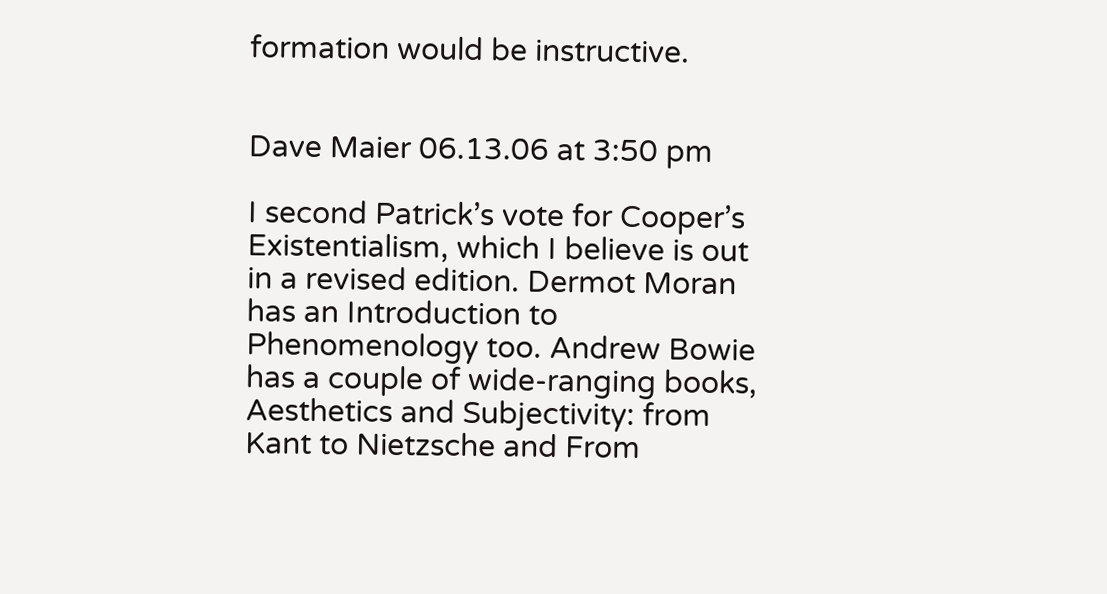formation would be instructive.


Dave Maier 06.13.06 at 3:50 pm

I second Patrick’s vote for Cooper’s Existentialism, which I believe is out in a revised edition. Dermot Moran has an Introduction to Phenomenology too. Andrew Bowie has a couple of wide-ranging books, Aesthetics and Subjectivity: from Kant to Nietzsche and From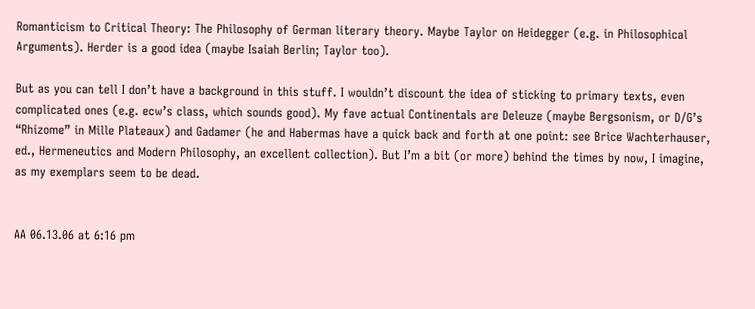Romanticism to Critical Theory: The Philosophy of German literary theory. Maybe Taylor on Heidegger (e.g. in Philosophical Arguments). Herder is a good idea (maybe Isaiah Berlin; Taylor too).

But as you can tell I don’t have a background in this stuff. I wouldn’t discount the idea of sticking to primary texts, even complicated ones (e.g. ecw’s class, which sounds good). My fave actual Continentals are Deleuze (maybe Bergsonism, or D/G’s “Rhizome” in Mille Plateaux) and Gadamer (he and Habermas have a quick back and forth at one point: see Brice Wachterhauser, ed., Hermeneutics and Modern Philosophy, an excellent collection). But I’m a bit (or more) behind the times by now, I imagine, as my exemplars seem to be dead.


AA 06.13.06 at 6:16 pm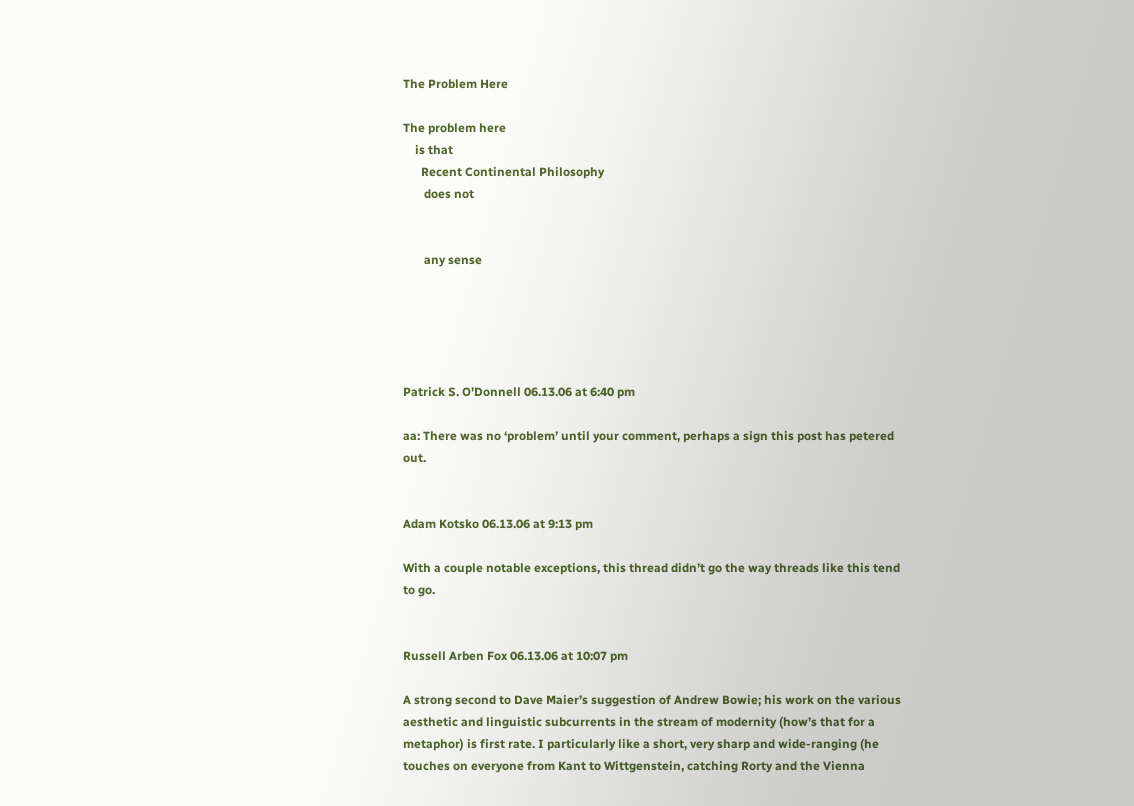The Problem Here

The problem here
    is that
      Recent Continental Philosophy
       does not


       any sense





Patrick S. O'Donnell 06.13.06 at 6:40 pm

aa: There was no ‘problem’ until your comment, perhaps a sign this post has petered out.


Adam Kotsko 06.13.06 at 9:13 pm

With a couple notable exceptions, this thread didn’t go the way threads like this tend to go.


Russell Arben Fox 06.13.06 at 10:07 pm

A strong second to Dave Maier’s suggestion of Andrew Bowie; his work on the various aesthetic and linguistic subcurrents in the stream of modernity (how’s that for a metaphor) is first rate. I particularly like a short, very sharp and wide-ranging (he touches on everyone from Kant to Wittgenstein, catching Rorty and the Vienna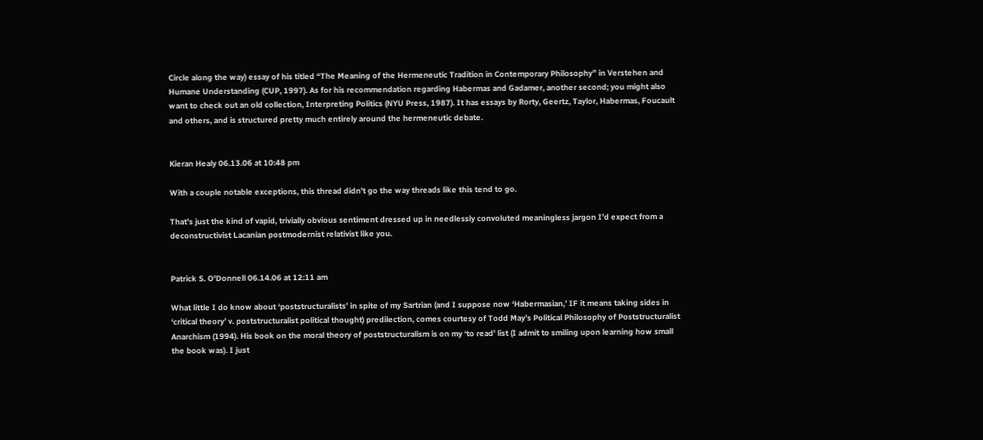Circle along the way) essay of his titled “The Meaning of the Hermeneutic Tradition in Contemporary Philosophy” in Verstehen and Humane Understanding (CUP, 1997). As for his recommendation regarding Habermas and Gadamer, another second; you might also want to check out an old collection, Interpreting Politics (NYU Press, 1987). It has essays by Rorty, Geertz, Taylor, Habermas, Foucault and others, and is structured pretty much entirely around the hermeneutic debate.


Kieran Healy 06.13.06 at 10:48 pm

With a couple notable exceptions, this thread didn’t go the way threads like this tend to go.

That’s just the kind of vapid, trivially obvious sentiment dressed up in needlessly convoluted meaningless jargon I’d expect from a deconstructivist Lacanian postmodernist relativist like you.


Patrick S. O'Donnell 06.14.06 at 12:11 am

What little I do know about ‘poststructuralists’ in spite of my Sartrian (and I suppose now ‘Habermasian,’ IF it means taking sides in ‘critical theory’ v. poststructuralist political thought) predilection, comes courtesy of Todd May’s Political Philosophy of Poststructuralist Anarchism (1994). His book on the moral theory of poststructuralism is on my ‘to read’ list (I admit to smiling upon learning how small the book was). I just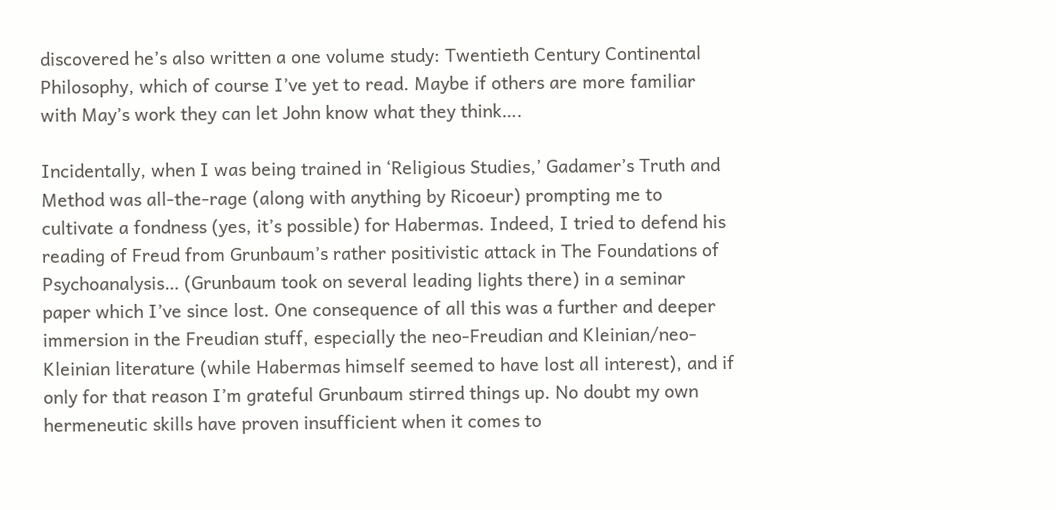discovered he’s also written a one volume study: Twentieth Century Continental Philosophy, which of course I’ve yet to read. Maybe if others are more familiar with May’s work they can let John know what they think….

Incidentally, when I was being trained in ‘Religious Studies,’ Gadamer’s Truth and Method was all-the-rage (along with anything by Ricoeur) prompting me to cultivate a fondness (yes, it’s possible) for Habermas. Indeed, I tried to defend his reading of Freud from Grunbaum’s rather positivistic attack in The Foundations of Psychoanalysis… (Grunbaum took on several leading lights there) in a seminar paper which I’ve since lost. One consequence of all this was a further and deeper immersion in the Freudian stuff, especially the neo-Freudian and Kleinian/neo-Kleinian literature (while Habermas himself seemed to have lost all interest), and if only for that reason I’m grateful Grunbaum stirred things up. No doubt my own hermeneutic skills have proven insufficient when it comes to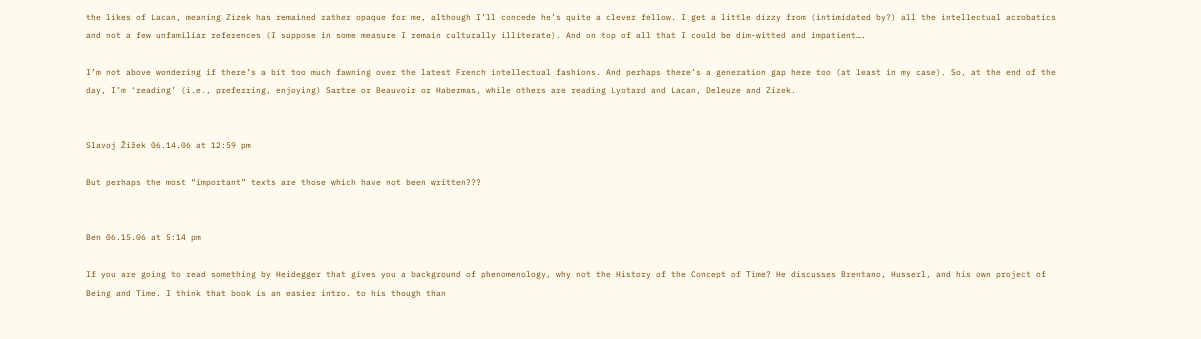the likes of Lacan, meaning Zizek has remained rather opaque for me, although I’ll concede he’s quite a clever fellow. I get a little dizzy from (intimidated by?) all the intellectual acrobatics and not a few unfamiliar references (I suppose in some measure I remain culturally illiterate). And on top of all that I could be dim-witted and impatient….

I’m not above wondering if there’s a bit too much fawning over the latest French intellectual fashions. And perhaps there’s a generation gap here too (at least in my case). So, at the end of the day, I’m ‘reading’ (i.e., preferring, enjoying) Sartre or Beauvoir or Habermas, while others are reading Lyotard and Lacan, Deleuze and Zizek.


Slavoj Žižek 06.14.06 at 12:59 pm

But perhaps the most “important” texts are those which have not been written???


Ben 06.15.06 at 5:14 pm

If you are going to read something by Heidegger that gives you a background of phenomenology, why not the History of the Concept of Time? He discusses Brentano, Husserl, and his own project of Being and Time. I think that book is an easier intro. to his though than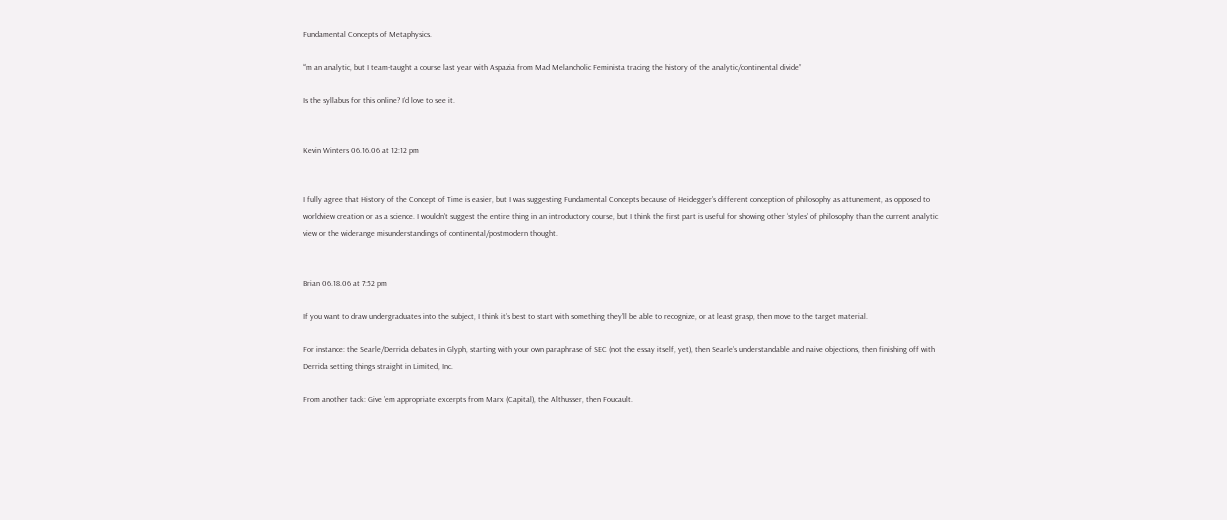Fundamental Concepts of Metaphysics.

“’m an analytic, but I team-taught a course last year with Aspazia from Mad Melancholic Feminista tracing the history of the analytic/continental divide”

Is the syllabus for this online? I’d love to see it.


Kevin Winters 06.16.06 at 12:12 pm


I fully agree that History of the Concept of Time is easier, but I was suggesting Fundamental Concepts because of Heidegger’s different conception of philosophy as attunement, as opposed to worldview creation or as a science. I wouldn’t suggest the entire thing in an introductory course, but I think the first part is useful for showing other ‘styles’ of philosophy than the current analytic view or the widerange misunderstandings of continental/postmodern thought.


Brian 06.18.06 at 7:52 pm

If you want to draw undergraduates into the subject, I think it’s best to start with something they’ll be able to recognize, or at least grasp, then move to the target material.

For instance: the Searle/Derrida debates in Glyph, starting with your own paraphrase of SEC (not the essay itself, yet), then Searle’s understandable and naive objections, then finishing off with Derrida setting things straight in Limited, Inc.

From another tack: Give ’em appropriate excerpts from Marx (Capital), the Althusser, then Foucault.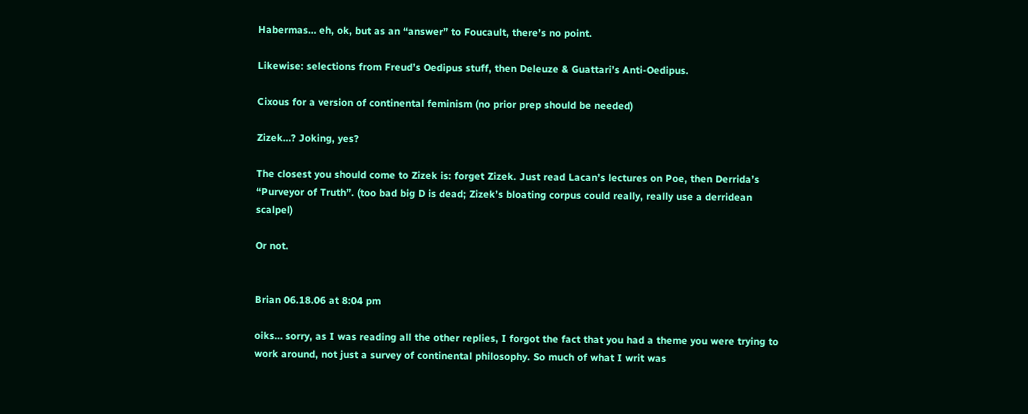Habermas… eh, ok, but as an “answer” to Foucault, there’s no point.

Likewise: selections from Freud’s Oedipus stuff, then Deleuze & Guattari’s Anti-Oedipus.

Cixous for a version of continental feminism (no prior prep should be needed)

Zizek…? Joking, yes?

The closest you should come to Zizek is: forget Zizek. Just read Lacan’s lectures on Poe, then Derrida’s “Purveyor of Truth”. (too bad big D is dead; Zizek’s bloating corpus could really, really use a derridean scalpel)

Or not.


Brian 06.18.06 at 8:04 pm

oiks… sorry, as I was reading all the other replies, I forgot the fact that you had a theme you were trying to work around, not just a survey of continental philosophy. So much of what I writ was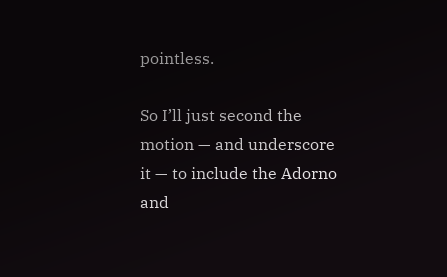pointless.

So I’ll just second the motion — and underscore it — to include the Adorno and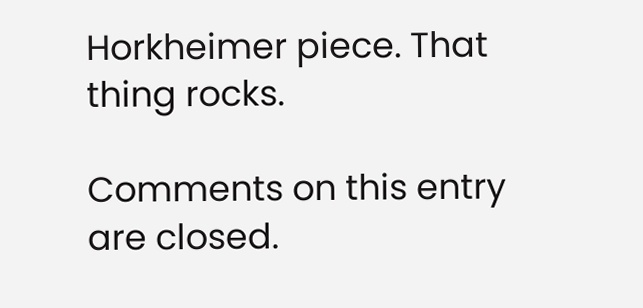Horkheimer piece. That thing rocks.

Comments on this entry are closed.